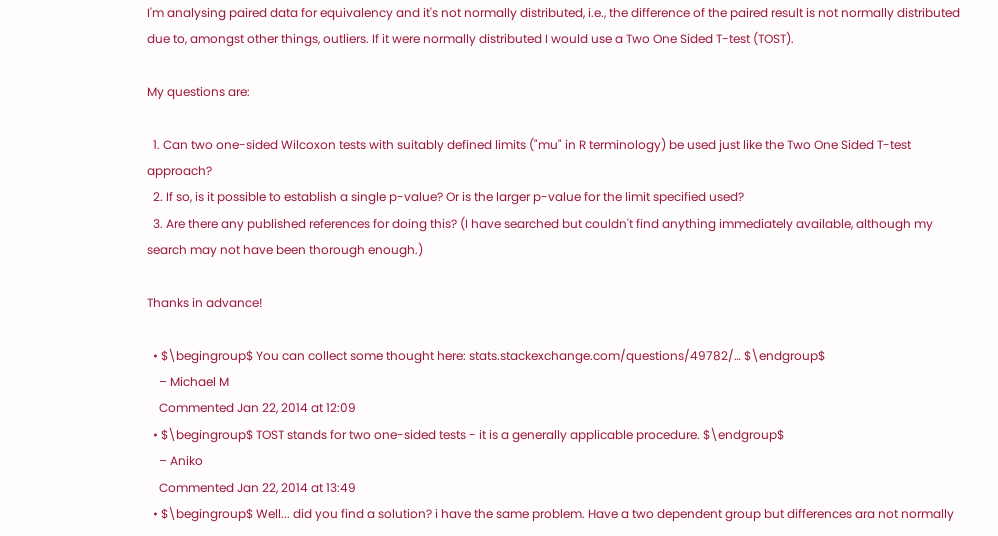I'm analysing paired data for equivalency and it's not normally distributed, i.e., the difference of the paired result is not normally distributed due to, amongst other things, outliers. If it were normally distributed I would use a Two One Sided T-test (TOST).

My questions are:

  1. Can two one-sided Wilcoxon tests with suitably defined limits ("mu" in R terminology) be used just like the Two One Sided T-test approach?
  2. If so, is it possible to establish a single p-value? Or is the larger p-value for the limit specified used?
  3. Are there any published references for doing this? (I have searched but couldn't find anything immediately available, although my search may not have been thorough enough.)

Thanks in advance!

  • $\begingroup$ You can collect some thought here: stats.stackexchange.com/questions/49782/… $\endgroup$
    – Michael M
    Commented Jan 22, 2014 at 12:09
  • $\begingroup$ TOST stands for two one-sided tests - it is a generally applicable procedure. $\endgroup$
    – Aniko
    Commented Jan 22, 2014 at 13:49
  • $\begingroup$ Well... did you find a solution? i have the same problem. Have a two dependent group but differences ara not normally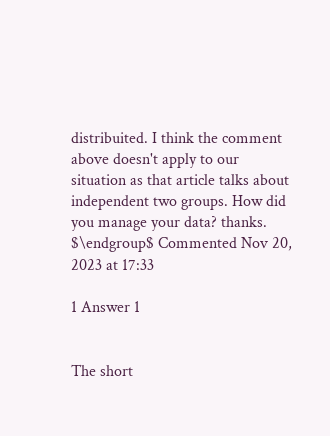distribuited. I think the comment above doesn't apply to our situation as that article talks about independent two groups. How did you manage your data? thanks. $\endgroup$ Commented Nov 20, 2023 at 17:33

1 Answer 1


The short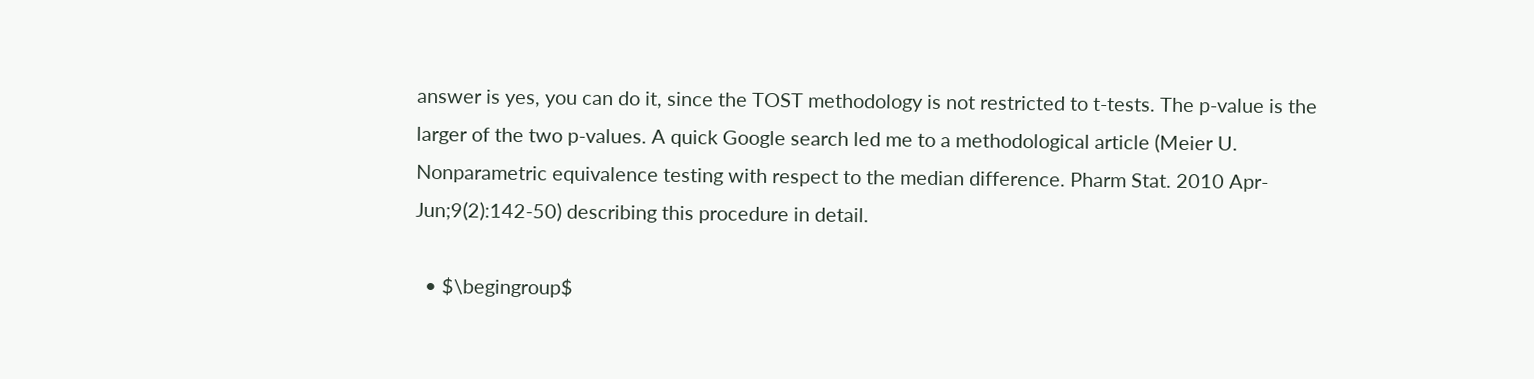answer is yes, you can do it, since the TOST methodology is not restricted to t-tests. The p-value is the larger of the two p-values. A quick Google search led me to a methodological article (Meier U. Nonparametric equivalence testing with respect to the median difference. Pharm Stat. 2010 Apr-Jun;9(2):142-50) describing this procedure in detail.

  • $\begingroup$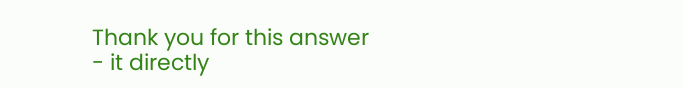Thank you for this answer - it directly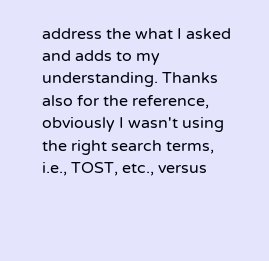address the what I asked and adds to my understanding. Thanks also for the reference, obviously I wasn't using the right search terms, i.e., TOST, etc., versus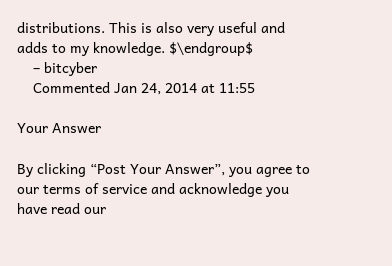distributions. This is also very useful and adds to my knowledge. $\endgroup$
    – bitcyber
    Commented Jan 24, 2014 at 11:55

Your Answer

By clicking “Post Your Answer”, you agree to our terms of service and acknowledge you have read our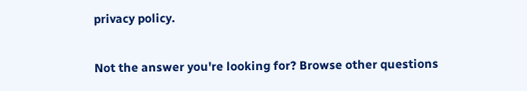privacy policy.

Not the answer you're looking for? Browse other questions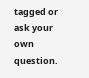tagged or ask your own question.